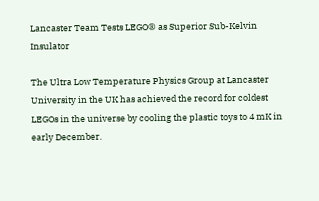Lancaster Team Tests LEGO® as Superior Sub-Kelvin Insulator

The Ultra Low Temperature Physics Group at Lancaster University in the UK has achieved the record for coldest LEGOs in the universe by cooling the plastic toys to 4 mK in early December.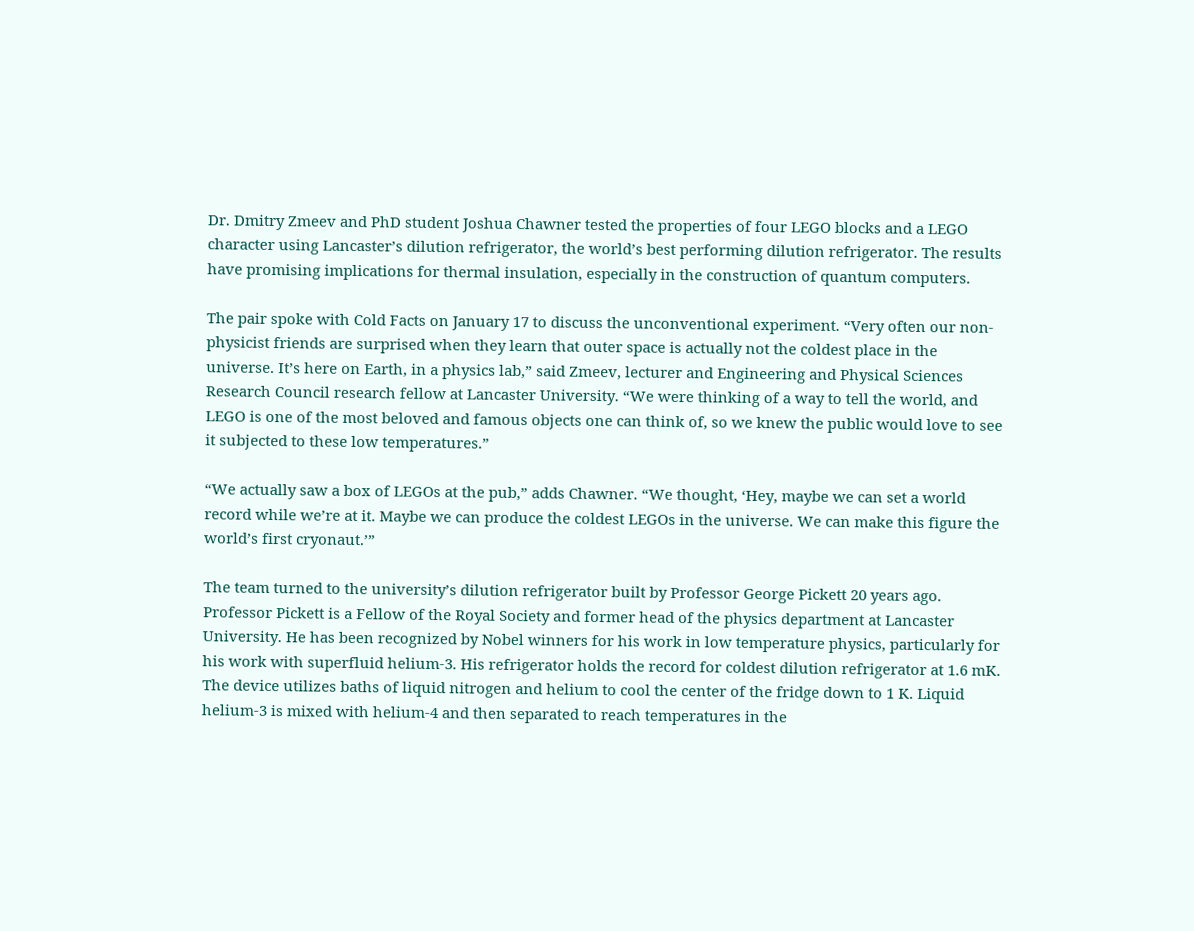Dr. Dmitry Zmeev and PhD student Joshua Chawner tested the properties of four LEGO blocks and a LEGO character using Lancaster’s dilution refrigerator, the world’s best performing dilution refrigerator. The results have promising implications for thermal insulation, especially in the construction of quantum computers.

The pair spoke with Cold Facts on January 17 to discuss the unconventional experiment. “Very often our non-physicist friends are surprised when they learn that outer space is actually not the coldest place in the universe. It’s here on Earth, in a physics lab,” said Zmeev, lecturer and Engineering and Physical Sciences Research Council research fellow at Lancaster University. “We were thinking of a way to tell the world, and LEGO is one of the most beloved and famous objects one can think of, so we knew the public would love to see it subjected to these low temperatures.”

“We actually saw a box of LEGOs at the pub,” adds Chawner. “We thought, ‘Hey, maybe we can set a world record while we’re at it. Maybe we can produce the coldest LEGOs in the universe. We can make this figure the world’s first cryonaut.’”

The team turned to the university’s dilution refrigerator built by Professor George Pickett 20 years ago. Professor Pickett is a Fellow of the Royal Society and former head of the physics department at Lancaster University. He has been recognized by Nobel winners for his work in low temperature physics, particularly for his work with superfluid helium-3. His refrigerator holds the record for coldest dilution refrigerator at 1.6 mK. The device utilizes baths of liquid nitrogen and helium to cool the center of the fridge down to 1 K. Liquid helium-3 is mixed with helium-4 and then separated to reach temperatures in the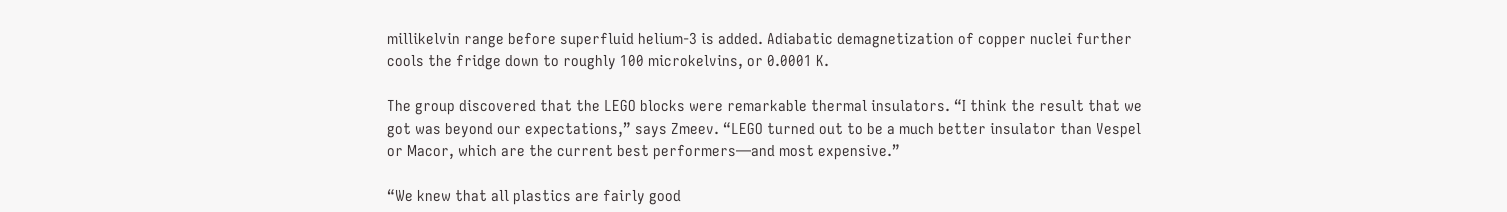millikelvin range before superfluid helium-3 is added. Adiabatic demagnetization of copper nuclei further cools the fridge down to roughly 100 microkelvins, or 0.0001 K.

The group discovered that the LEGO blocks were remarkable thermal insulators. “I think the result that we got was beyond our expectations,” says Zmeev. “LEGO turned out to be a much better insulator than Vespel or Macor, which are the current best performers—and most expensive.”

“We knew that all plastics are fairly good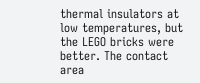thermal insulators at low temperatures, but the LEGO bricks were better. The contact area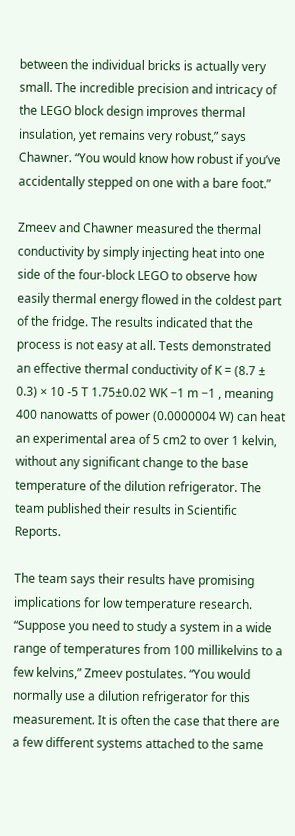between the individual bricks is actually very small. The incredible precision and intricacy of the LEGO block design improves thermal insulation, yet remains very robust,” says Chawner. “You would know how robust if you’ve accidentally stepped on one with a bare foot.”

Zmeev and Chawner measured the thermal conductivity by simply injecting heat into one side of the four-block LEGO to observe how easily thermal energy flowed in the coldest part of the fridge. The results indicated that the process is not easy at all. Tests demonstrated an effective thermal conductivity of K = (8.7 ± 0.3) × 10 -5 T 1.75±0.02 WK −1 m −1 , meaning 400 nanowatts of power (0.0000004 W) can heat an experimental area of 5 cm2 to over 1 kelvin, without any significant change to the base temperature of the dilution refrigerator. The team published their results in Scientific Reports.

The team says their results have promising implications for low temperature research. “Suppose you need to study a system in a wide range of temperatures from 100 millikelvins to a few kelvins,” Zmeev postulates. “You would normally use a dilution refrigerator for this measurement. It is often the case that there are a few different systems attached to the same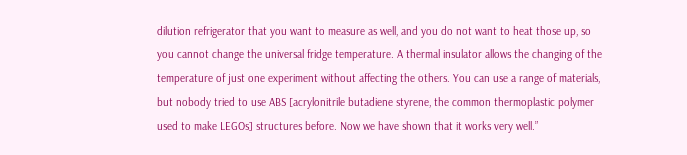dilution refrigerator that you want to measure as well, and you do not want to heat those up, so you cannot change the universal fridge temperature. A thermal insulator allows the changing of the temperature of just one experiment without affecting the others. You can use a range of materials, but nobody tried to use ABS [acrylonitrile butadiene styrene, the common thermoplastic polymer used to make LEGOs] structures before. Now we have shown that it works very well.”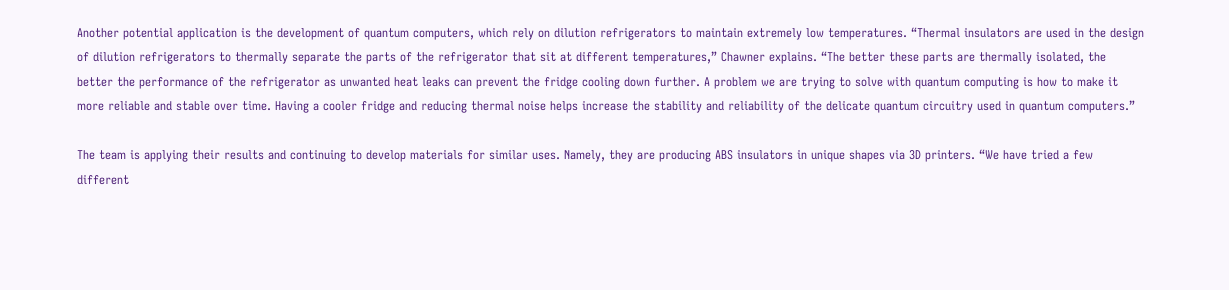Another potential application is the development of quantum computers, which rely on dilution refrigerators to maintain extremely low temperatures. “Thermal insulators are used in the design of dilution refrigerators to thermally separate the parts of the refrigerator that sit at different temperatures,” Chawner explains. “The better these parts are thermally isolated, the better the performance of the refrigerator as unwanted heat leaks can prevent the fridge cooling down further. A problem we are trying to solve with quantum computing is how to make it more reliable and stable over time. Having a cooler fridge and reducing thermal noise helps increase the stability and reliability of the delicate quantum circuitry used in quantum computers.”

The team is applying their results and continuing to develop materials for similar uses. Namely, they are producing ABS insulators in unique shapes via 3D printers. “We have tried a few different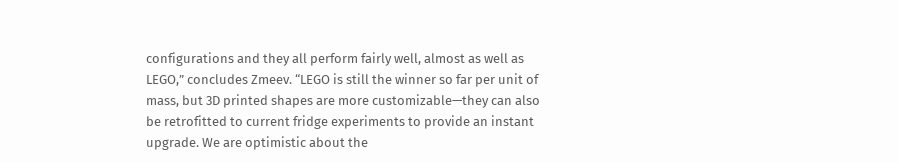configurations and they all perform fairly well, almost as well as LEGO,” concludes Zmeev. “LEGO is still the winner so far per unit of mass, but 3D printed shapes are more customizable—they can also be retrofitted to current fridge experiments to provide an instant upgrade. We are optimistic about the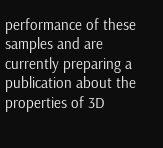performance of these samples and are currently preparing a publication about the properties of 3D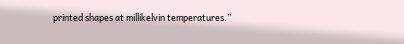printed shapes at millikelvin temperatures.”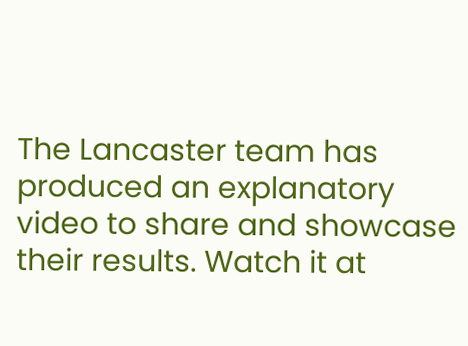The Lancaster team has produced an explanatory video to share and showcase their results. Watch it at